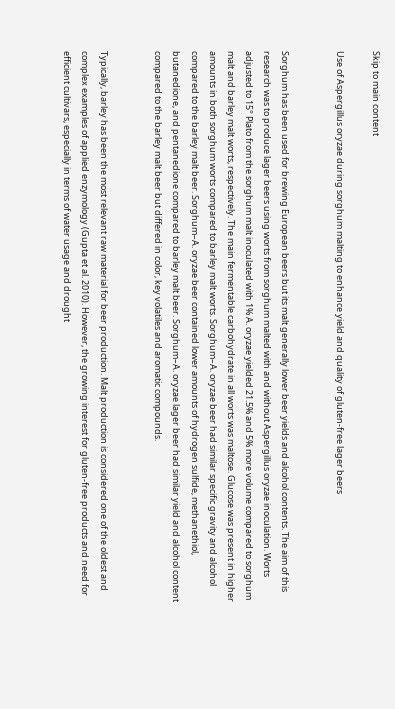Skip to main content

Use of Aspergillus oryzae during sorghum malting to enhance yield and quality of gluten-free lager beers


Sorghum has been used for brewing European beers but its malt generally lower beer yields and alcohol contents. The aim of this research was to produce lager beers using worts from sorghum malted with and without Aspergillus oryzae inoculation. Worts adjusted to 15° Plato from the sorghum malt inoculated with 1% A. oryzae yielded 21.5% and 5% more volume compared to sorghum malt and barley malt worts, respectively. The main fermentable carbohydrate in all worts was maltose. Glucose was present in higher amounts in both sorghum worts compared to barley malt worts. Sorghum–A. oryzae beer had similar specific gravity and alcohol compared to the barley malt beer. Sorghum–A. oryzae beer contained lower amounts of hydrogen sulfide, methanethiol, butanedione, and pentanedione compared to barley malt beer. Sorghum–A. oryzae lager beer had similar yield and alcohol content compared to the barley malt beer but differed in color, key volatiles and aromatic compounds.


Typically, barley has been the most relevant raw material for beer production. Malt production is considered one of the oldest and complex examples of applied enzymology (Gupta et al. 2010). However, the growing interest for gluten-free products and need for efficient cultivars, especially in terms of water usage and drought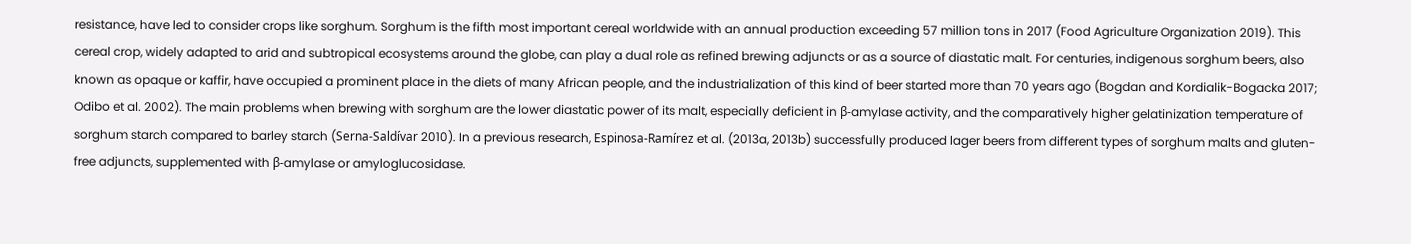resistance, have led to consider crops like sorghum. Sorghum is the fifth most important cereal worldwide with an annual production exceeding 57 million tons in 2017 (Food Agriculture Organization 2019). This cereal crop, widely adapted to arid and subtropical ecosystems around the globe, can play a dual role as refined brewing adjuncts or as a source of diastatic malt. For centuries, indigenous sorghum beers, also known as opaque or kaffir, have occupied a prominent place in the diets of many African people, and the industrialization of this kind of beer started more than 70 years ago (Bogdan and Kordialik-Bogacka 2017; Odibo et al. 2002). The main problems when brewing with sorghum are the lower diastatic power of its malt, especially deficient in β-amylase activity, and the comparatively higher gelatinization temperature of sorghum starch compared to barley starch (Serna-Saldívar 2010). In a previous research, Espinosa-Ramírez et al. (2013a, 2013b) successfully produced lager beers from different types of sorghum malts and gluten-free adjuncts, supplemented with β-amylase or amyloglucosidase.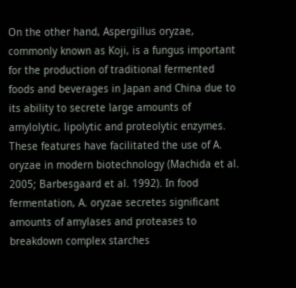On the other hand, Aspergillus oryzae, commonly known as Koji, is a fungus important for the production of traditional fermented foods and beverages in Japan and China due to its ability to secrete large amounts of amylolytic, lipolytic and proteolytic enzymes. These features have facilitated the use of A. oryzae in modern biotechnology (Machida et al. 2005; Barbesgaard et al. 1992). In food fermentation, A. oryzae secretes significant amounts of amylases and proteases to breakdown complex starches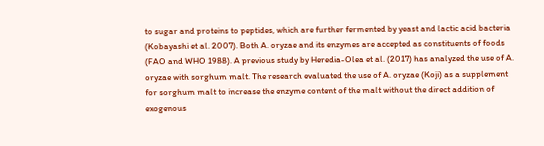to sugar and proteins to peptides, which are further fermented by yeast and lactic acid bacteria (Kobayashi et al. 2007). Both A. oryzae and its enzymes are accepted as constituents of foods (FAO and WHO 1988). A previous study by Heredia-Olea et al. (2017) has analyzed the use of A. oryzae with sorghum malt. The research evaluated the use of A. oryzae (Koji) as a supplement for sorghum malt to increase the enzyme content of the malt without the direct addition of exogenous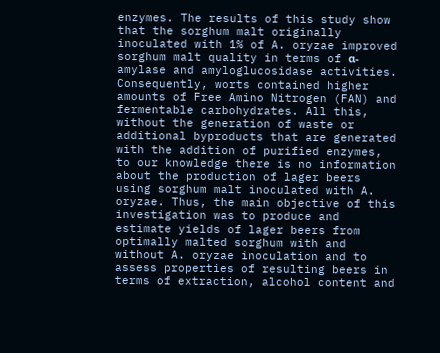enzymes. The results of this study show that the sorghum malt originally inoculated with 1% of A. oryzae improved sorghum malt quality in terms of α-amylase and amyloglucosidase activities. Consequently, worts contained higher amounts of Free Amino Nitrogen (FAN) and fermentable carbohydrates. All this, without the generation of waste or additional byproducts that are generated with the addition of purified enzymes, to our knowledge there is no information about the production of lager beers using sorghum malt inoculated with A. oryzae. Thus, the main objective of this investigation was to produce and estimate yields of lager beers from optimally malted sorghum with and without A. oryzae inoculation and to assess properties of resulting beers in terms of extraction, alcohol content and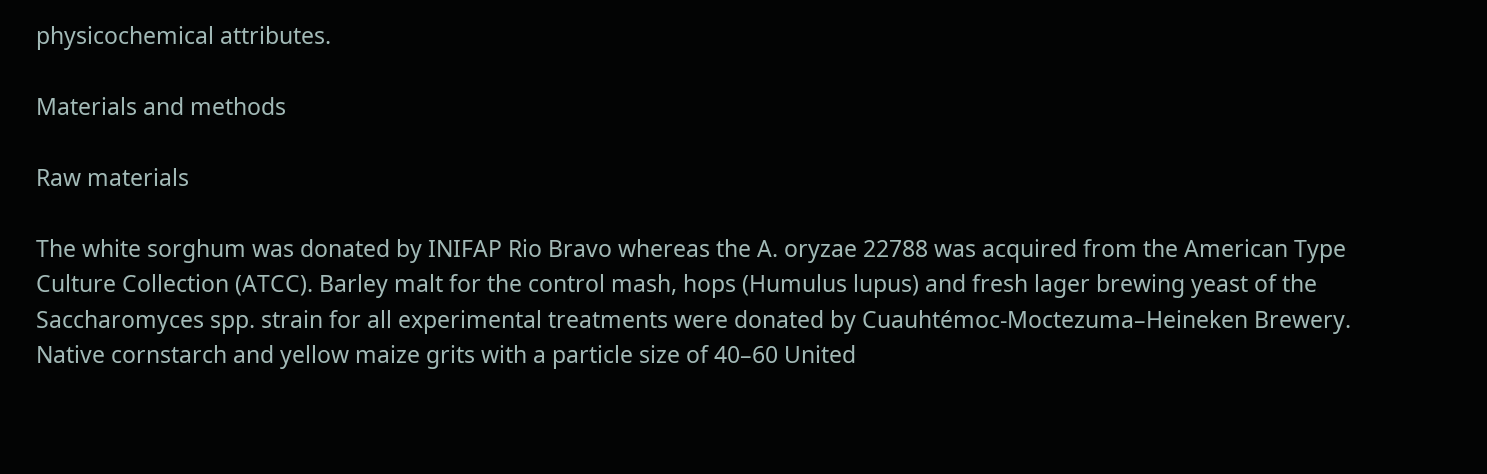physicochemical attributes.

Materials and methods

Raw materials

The white sorghum was donated by INIFAP Rio Bravo whereas the A. oryzae 22788 was acquired from the American Type Culture Collection (ATCC). Barley malt for the control mash, hops (Humulus lupus) and fresh lager brewing yeast of the Saccharomyces spp. strain for all experimental treatments were donated by Cuauhtémoc-Moctezuma–Heineken Brewery. Native cornstarch and yellow maize grits with a particle size of 40–60 United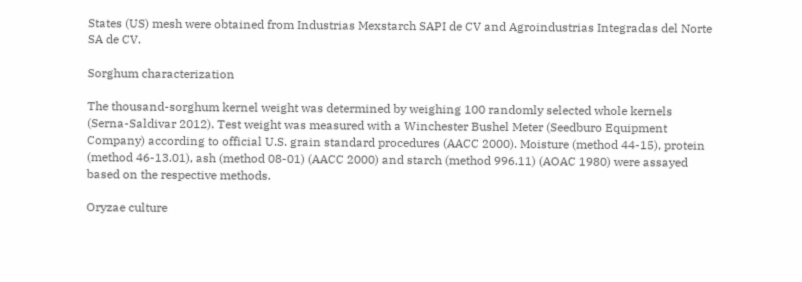States (US) mesh were obtained from Industrias Mexstarch SAPI de CV and Agroindustrias Integradas del Norte SA de CV.

Sorghum characterization

The thousand-sorghum kernel weight was determined by weighing 100 randomly selected whole kernels (Serna-Saldivar 2012). Test weight was measured with a Winchester Bushel Meter (Seedburo Equipment Company) according to official U.S. grain standard procedures (AACC 2000). Moisture (method 44-15), protein (method 46-13.01), ash (method 08-01) (AACC 2000) and starch (method 996.11) (AOAC 1980) were assayed based on the respective methods.

Oryzae culture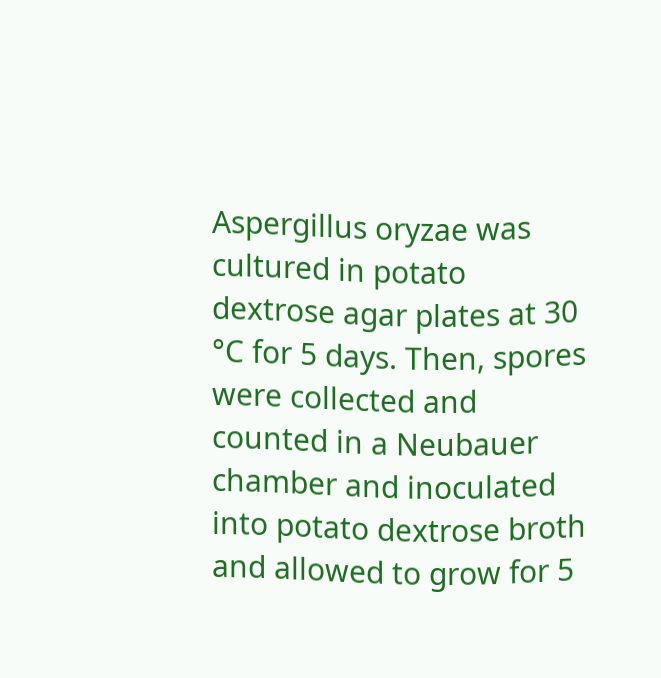Aspergillus oryzae was cultured in potato dextrose agar plates at 30 °C for 5 days. Then, spores were collected and counted in a Neubauer chamber and inoculated into potato dextrose broth and allowed to grow for 5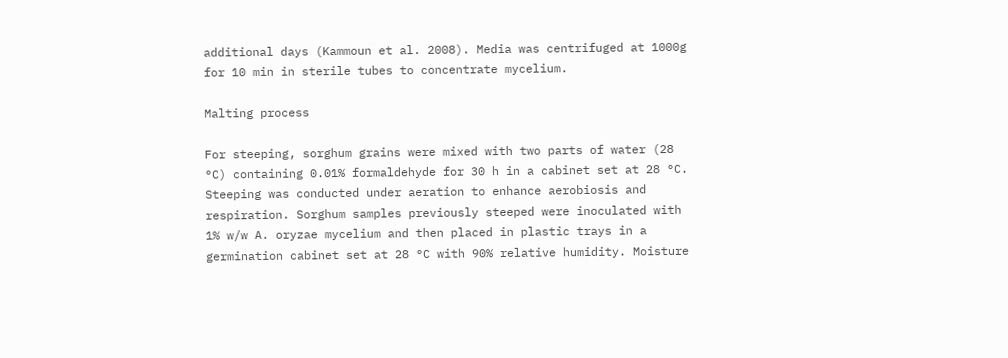additional days (Kammoun et al. 2008). Media was centrifuged at 1000g for 10 min in sterile tubes to concentrate mycelium.

Malting process

For steeping, sorghum grains were mixed with two parts of water (28 °C) containing 0.01% formaldehyde for 30 h in a cabinet set at 28 °C. Steeping was conducted under aeration to enhance aerobiosis and respiration. Sorghum samples previously steeped were inoculated with 1% w/w A. oryzae mycelium and then placed in plastic trays in a germination cabinet set at 28 °C with 90% relative humidity. Moisture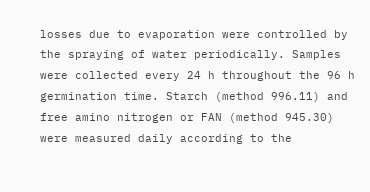losses due to evaporation were controlled by the spraying of water periodically. Samples were collected every 24 h throughout the 96 h germination time. Starch (method 996.11) and free amino nitrogen or FAN (method 945.30) were measured daily according to the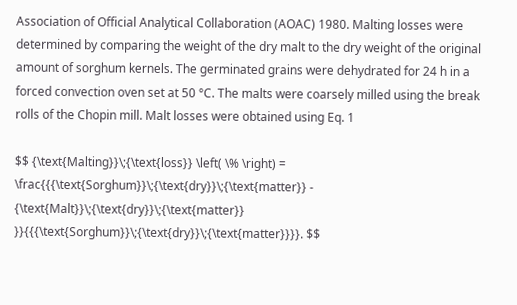Association of Official Analytical Collaboration (AOAC) 1980. Malting losses were determined by comparing the weight of the dry malt to the dry weight of the original amount of sorghum kernels. The germinated grains were dehydrated for 24 h in a forced convection oven set at 50 °C. The malts were coarsely milled using the break rolls of the Chopin mill. Malt losses were obtained using Eq. 1

$$ {\text{Malting}}\;{\text{loss}} \left( \% \right) = \frac{{{\text{Sorghum}}\;{\text{dry}}\;{\text{matter}} - {\text{Malt}}\;{\text{dry}}\;{\text{matter}} }}{{{\text{Sorghum}}\;{\text{dry}}\;{\text{matter}}}}. $$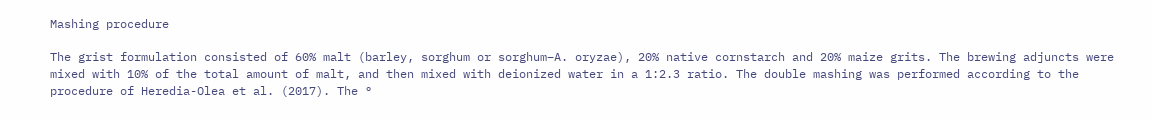Mashing procedure

The grist formulation consisted of 60% malt (barley, sorghum or sorghum–A. oryzae), 20% native cornstarch and 20% maize grits. The brewing adjuncts were mixed with 10% of the total amount of malt, and then mixed with deionized water in a 1:2.3 ratio. The double mashing was performed according to the procedure of Heredia-Olea et al. (2017). The °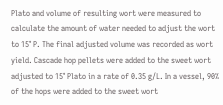Plato and volume of resulting wort were measured to calculate the amount of water needed to adjust the wort to 15° P. The final adjusted volume was recorded as wort yield. Cascade hop pellets were added to the sweet wort adjusted to 15° Plato in a rate of 0.35 g/L. In a vessel, 90% of the hops were added to the sweet wort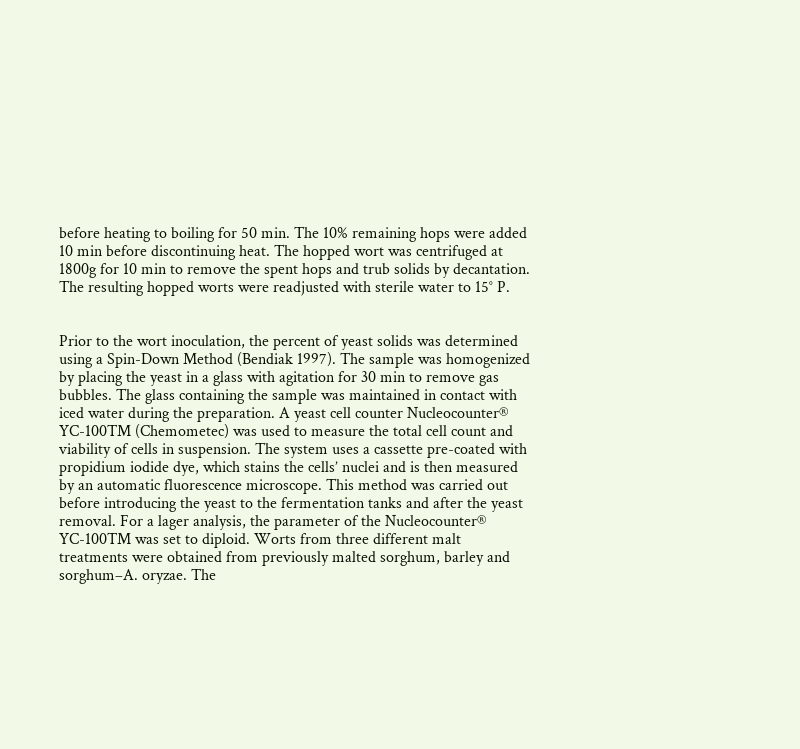before heating to boiling for 50 min. The 10% remaining hops were added 10 min before discontinuing heat. The hopped wort was centrifuged at 1800g for 10 min to remove the spent hops and trub solids by decantation. The resulting hopped worts were readjusted with sterile water to 15° P.


Prior to the wort inoculation, the percent of yeast solids was determined using a Spin-Down Method (Bendiak 1997). The sample was homogenized by placing the yeast in a glass with agitation for 30 min to remove gas bubbles. The glass containing the sample was maintained in contact with iced water during the preparation. A yeast cell counter Nucleocounter® YC-100TM (Chemometec) was used to measure the total cell count and viability of cells in suspension. The system uses a cassette pre-coated with propidium iodide dye, which stains the cells’ nuclei and is then measured by an automatic fluorescence microscope. This method was carried out before introducing the yeast to the fermentation tanks and after the yeast removal. For a lager analysis, the parameter of the Nucleocounter® YC-100TM was set to diploid. Worts from three different malt treatments were obtained from previously malted sorghum, barley and sorghum–A. oryzae. The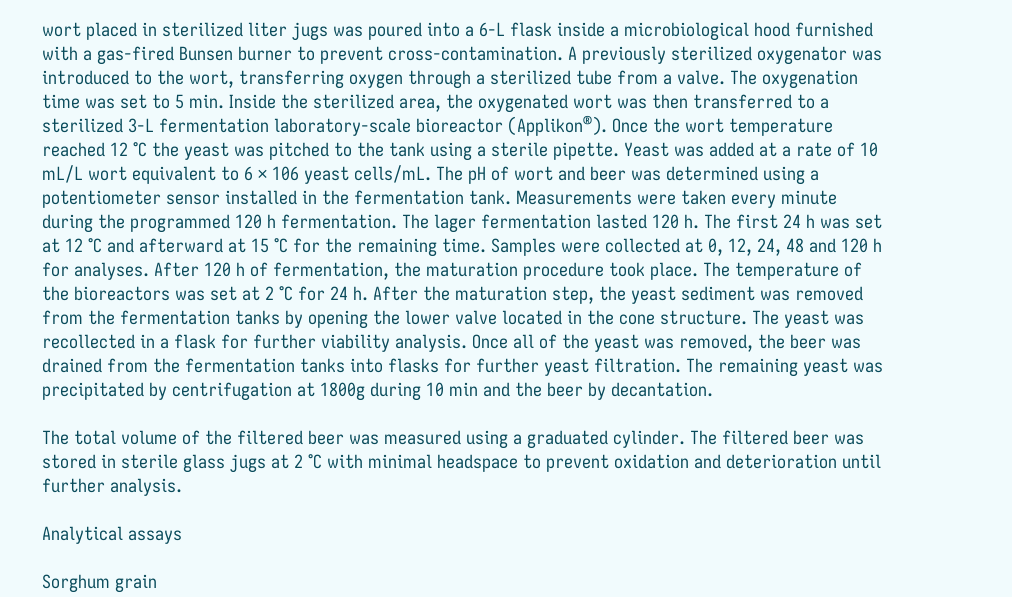wort placed in sterilized liter jugs was poured into a 6-L flask inside a microbiological hood furnished with a gas-fired Bunsen burner to prevent cross-contamination. A previously sterilized oxygenator was introduced to the wort, transferring oxygen through a sterilized tube from a valve. The oxygenation time was set to 5 min. Inside the sterilized area, the oxygenated wort was then transferred to a sterilized 3-L fermentation laboratory-scale bioreactor (Applikon®). Once the wort temperature reached 12 °C the yeast was pitched to the tank using a sterile pipette. Yeast was added at a rate of 10 mL/L wort equivalent to 6 × 106 yeast cells/mL. The pH of wort and beer was determined using a potentiometer sensor installed in the fermentation tank. Measurements were taken every minute during the programmed 120 h fermentation. The lager fermentation lasted 120 h. The first 24 h was set at 12 °C and afterward at 15 °C for the remaining time. Samples were collected at 0, 12, 24, 48 and 120 h for analyses. After 120 h of fermentation, the maturation procedure took place. The temperature of the bioreactors was set at 2 °C for 24 h. After the maturation step, the yeast sediment was removed from the fermentation tanks by opening the lower valve located in the cone structure. The yeast was recollected in a flask for further viability analysis. Once all of the yeast was removed, the beer was drained from the fermentation tanks into flasks for further yeast filtration. The remaining yeast was precipitated by centrifugation at 1800g during 10 min and the beer by decantation.

The total volume of the filtered beer was measured using a graduated cylinder. The filtered beer was stored in sterile glass jugs at 2 °C with minimal headspace to prevent oxidation and deterioration until further analysis.

Analytical assays

Sorghum grain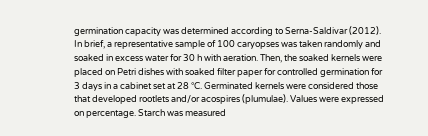germination capacity was determined according to Serna-Saldivar (2012). In brief, a representative sample of 100 caryopses was taken randomly and soaked in excess water for 30 h with aeration. Then, the soaked kernels were placed on Petri dishes with soaked filter paper for controlled germination for 3 days in a cabinet set at 28 °C. Germinated kernels were considered those that developed rootlets and/or acospires (plumulae). Values were expressed on percentage. Starch was measured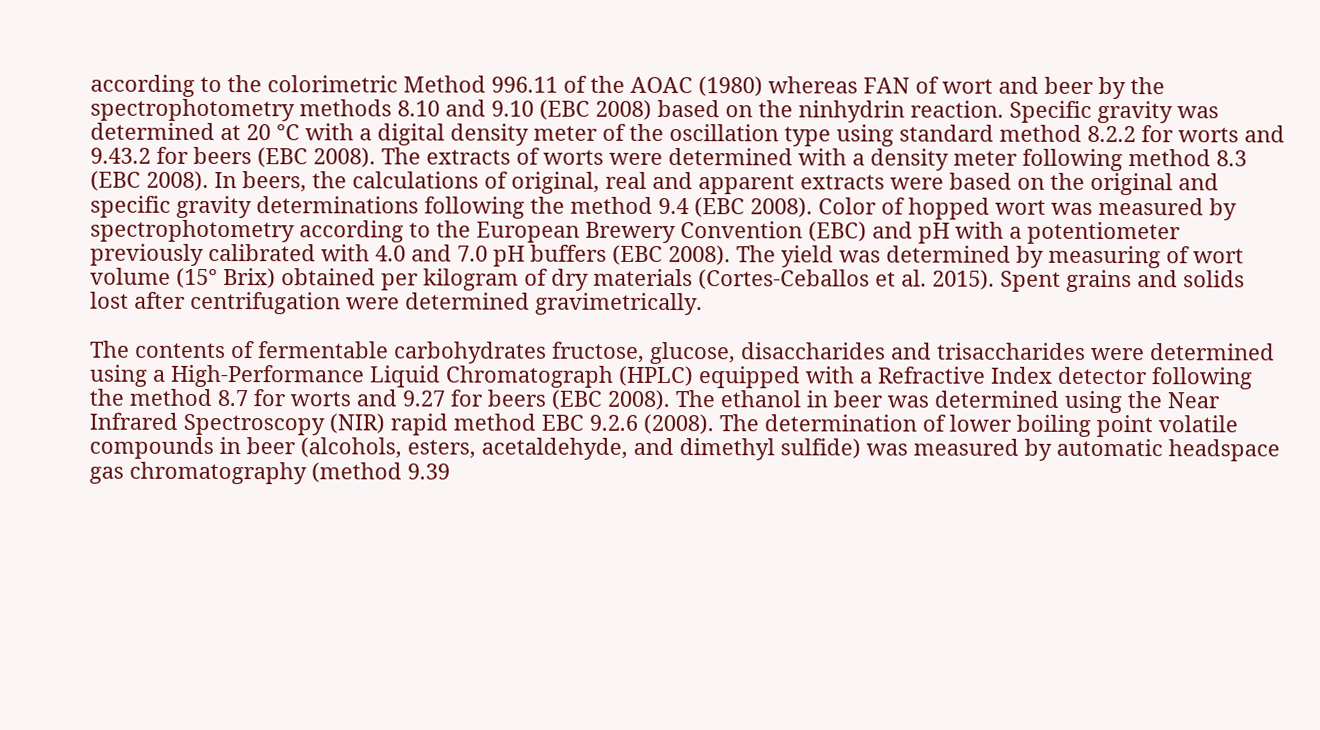according to the colorimetric Method 996.11 of the AOAC (1980) whereas FAN of wort and beer by the spectrophotometry methods 8.10 and 9.10 (EBC 2008) based on the ninhydrin reaction. Specific gravity was determined at 20 °C with a digital density meter of the oscillation type using standard method 8.2.2 for worts and 9.43.2 for beers (EBC 2008). The extracts of worts were determined with a density meter following method 8.3 (EBC 2008). In beers, the calculations of original, real and apparent extracts were based on the original and specific gravity determinations following the method 9.4 (EBC 2008). Color of hopped wort was measured by spectrophotometry according to the European Brewery Convention (EBC) and pH with a potentiometer previously calibrated with 4.0 and 7.0 pH buffers (EBC 2008). The yield was determined by measuring of wort volume (15° Brix) obtained per kilogram of dry materials (Cortes-Ceballos et al. 2015). Spent grains and solids lost after centrifugation were determined gravimetrically.

The contents of fermentable carbohydrates fructose, glucose, disaccharides and trisaccharides were determined using a High-Performance Liquid Chromatograph (HPLC) equipped with a Refractive Index detector following the method 8.7 for worts and 9.27 for beers (EBC 2008). The ethanol in beer was determined using the Near Infrared Spectroscopy (NIR) rapid method EBC 9.2.6 (2008). The determination of lower boiling point volatile compounds in beer (alcohols, esters, acetaldehyde, and dimethyl sulfide) was measured by automatic headspace gas chromatography (method 9.39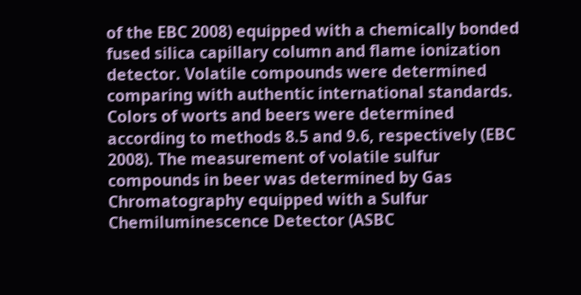of the EBC 2008) equipped with a chemically bonded fused silica capillary column and flame ionization detector. Volatile compounds were determined comparing with authentic international standards. Colors of worts and beers were determined according to methods 8.5 and 9.6, respectively (EBC 2008). The measurement of volatile sulfur compounds in beer was determined by Gas Chromatography equipped with a Sulfur Chemiluminescence Detector (ASBC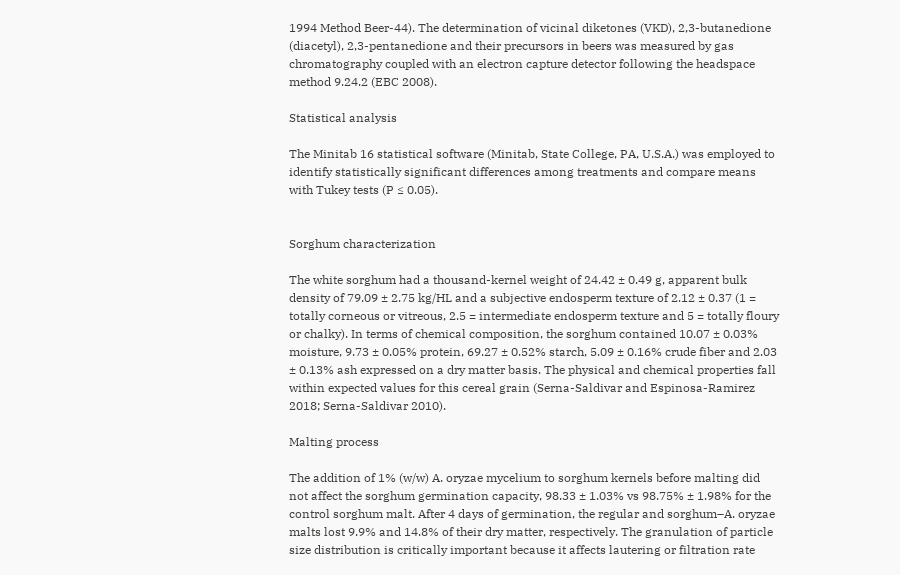1994 Method Beer-44). The determination of vicinal diketones (VKD), 2,3-butanedione (diacetyl), 2,3-pentanedione and their precursors in beers was measured by gas chromatography coupled with an electron capture detector following the headspace method 9.24.2 (EBC 2008).

Statistical analysis

The Minitab 16 statistical software (Minitab, State College, PA, U.S.A.) was employed to identify statistically significant differences among treatments and compare means with Tukey tests (P ≤ 0.05).


Sorghum characterization

The white sorghum had a thousand-kernel weight of 24.42 ± 0.49 g, apparent bulk density of 79.09 ± 2.75 kg/HL and a subjective endosperm texture of 2.12 ± 0.37 (1 = totally corneous or vitreous, 2.5 = intermediate endosperm texture and 5 = totally floury or chalky). In terms of chemical composition, the sorghum contained 10.07 ± 0.03% moisture, 9.73 ± 0.05% protein, 69.27 ± 0.52% starch, 5.09 ± 0.16% crude fiber and 2.03 ± 0.13% ash expressed on a dry matter basis. The physical and chemical properties fall within expected values for this cereal grain (Serna-Saldivar and Espinosa-Ramirez 2018; Serna-Saldivar 2010).

Malting process

The addition of 1% (w/w) A. oryzae mycelium to sorghum kernels before malting did not affect the sorghum germination capacity, 98.33 ± 1.03% vs 98.75% ± 1.98% for the control sorghum malt. After 4 days of germination, the regular and sorghum–A. oryzae malts lost 9.9% and 14.8% of their dry matter, respectively. The granulation of particle size distribution is critically important because it affects lautering or filtration rate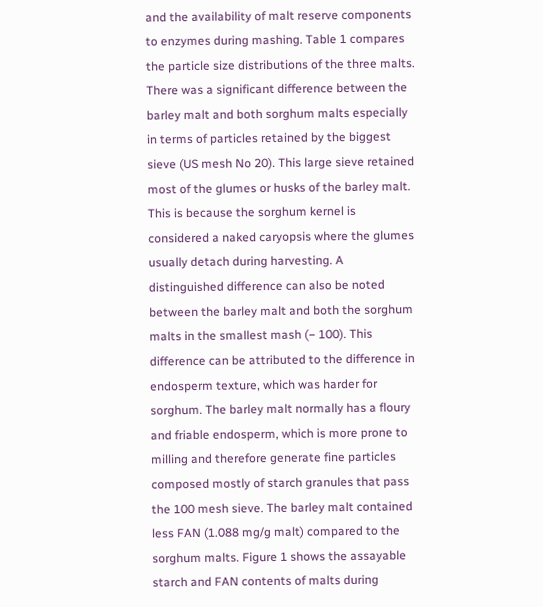and the availability of malt reserve components to enzymes during mashing. Table 1 compares the particle size distributions of the three malts. There was a significant difference between the barley malt and both sorghum malts especially in terms of particles retained by the biggest sieve (US mesh No 20). This large sieve retained most of the glumes or husks of the barley malt. This is because the sorghum kernel is considered a naked caryopsis where the glumes usually detach during harvesting. A distinguished difference can also be noted between the barley malt and both the sorghum malts in the smallest mash (− 100). This difference can be attributed to the difference in endosperm texture, which was harder for sorghum. The barley malt normally has a floury and friable endosperm, which is more prone to milling and therefore generate fine particles composed mostly of starch granules that pass the 100 mesh sieve. The barley malt contained less FAN (1.088 mg/g malt) compared to the sorghum malts. Figure 1 shows the assayable starch and FAN contents of malts during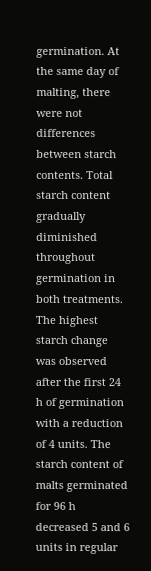germination. At the same day of malting, there were not differences between starch contents. Total starch content gradually diminished throughout germination in both treatments. The highest starch change was observed after the first 24 h of germination with a reduction of 4 units. The starch content of malts germinated for 96 h decreased 5 and 6 units in regular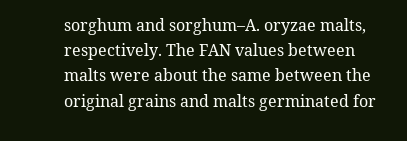sorghum and sorghum–A. oryzae malts, respectively. The FAN values between malts were about the same between the original grains and malts germinated for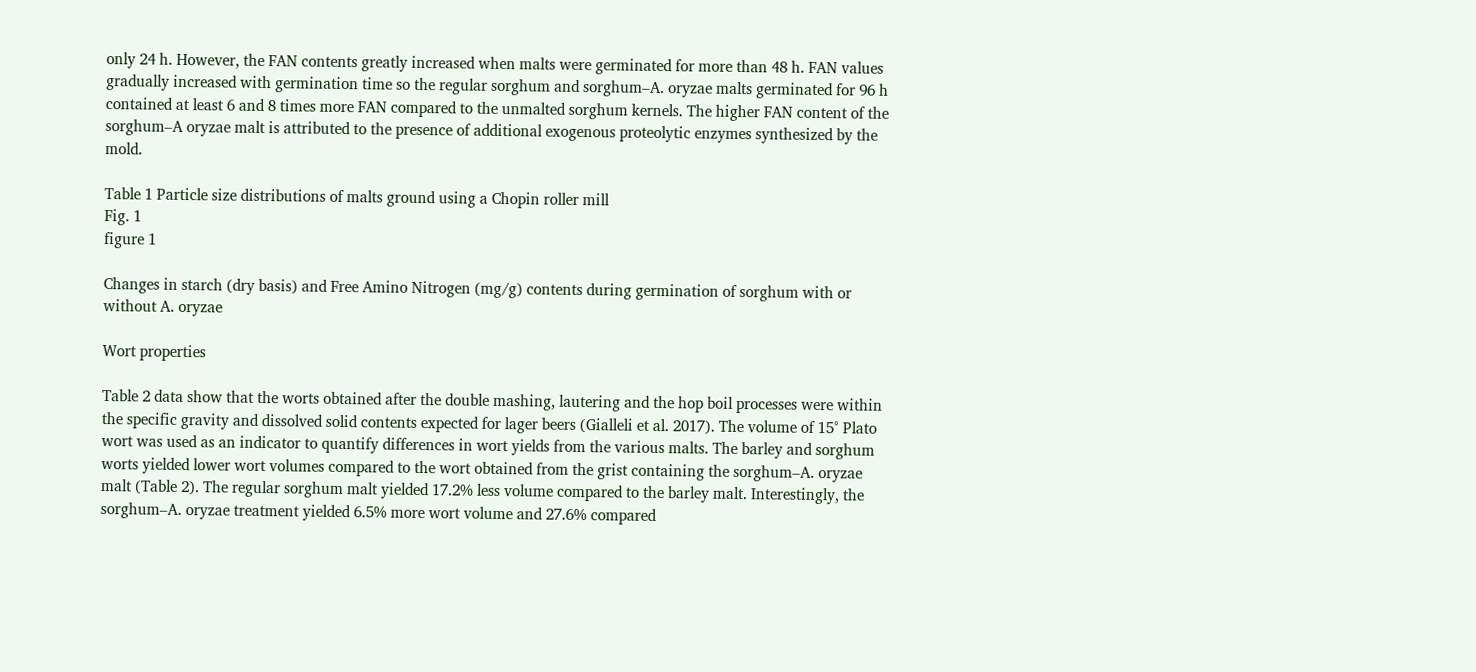only 24 h. However, the FAN contents greatly increased when malts were germinated for more than 48 h. FAN values gradually increased with germination time so the regular sorghum and sorghum–A. oryzae malts germinated for 96 h contained at least 6 and 8 times more FAN compared to the unmalted sorghum kernels. The higher FAN content of the sorghum–A oryzae malt is attributed to the presence of additional exogenous proteolytic enzymes synthesized by the mold.

Table 1 Particle size distributions of malts ground using a Chopin roller mill
Fig. 1
figure 1

Changes in starch (dry basis) and Free Amino Nitrogen (mg/g) contents during germination of sorghum with or without A. oryzae

Wort properties

Table 2 data show that the worts obtained after the double mashing, lautering and the hop boil processes were within the specific gravity and dissolved solid contents expected for lager beers (Gialleli et al. 2017). The volume of 15° Plato wort was used as an indicator to quantify differences in wort yields from the various malts. The barley and sorghum worts yielded lower wort volumes compared to the wort obtained from the grist containing the sorghum–A. oryzae malt (Table 2). The regular sorghum malt yielded 17.2% less volume compared to the barley malt. Interestingly, the sorghum–A. oryzae treatment yielded 6.5% more wort volume and 27.6% compared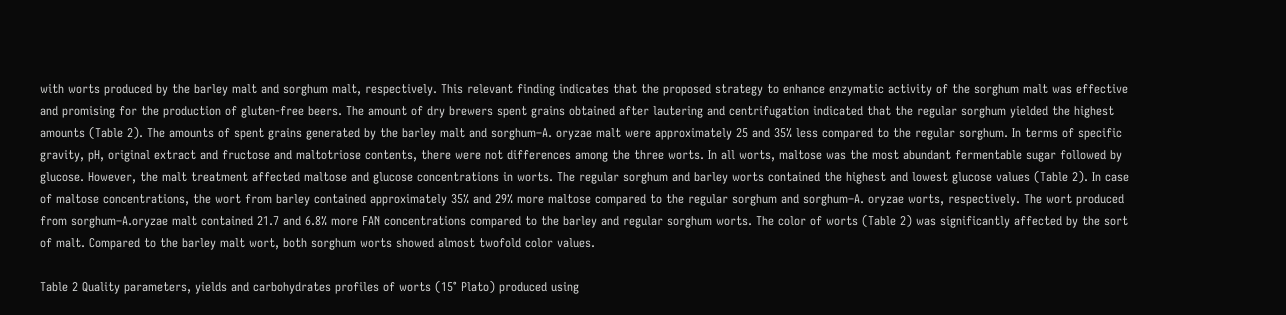with worts produced by the barley malt and sorghum malt, respectively. This relevant finding indicates that the proposed strategy to enhance enzymatic activity of the sorghum malt was effective and promising for the production of gluten-free beers. The amount of dry brewers spent grains obtained after lautering and centrifugation indicated that the regular sorghum yielded the highest amounts (Table 2). The amounts of spent grains generated by the barley malt and sorghum–A. oryzae malt were approximately 25 and 35% less compared to the regular sorghum. In terms of specific gravity, pH, original extract and fructose and maltotriose contents, there were not differences among the three worts. In all worts, maltose was the most abundant fermentable sugar followed by glucose. However, the malt treatment affected maltose and glucose concentrations in worts. The regular sorghum and barley worts contained the highest and lowest glucose values (Table 2). In case of maltose concentrations, the wort from barley contained approximately 35% and 29% more maltose compared to the regular sorghum and sorghum–A. oryzae worts, respectively. The wort produced from sorghum–A.oryzae malt contained 21.7 and 6.8% more FAN concentrations compared to the barley and regular sorghum worts. The color of worts (Table 2) was significantly affected by the sort of malt. Compared to the barley malt wort, both sorghum worts showed almost twofold color values.

Table 2 Quality parameters, yields and carbohydrates profiles of worts (15° Plato) produced using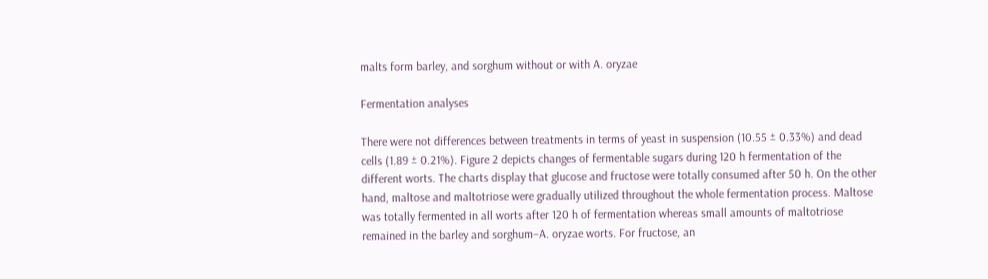malts form barley, and sorghum without or with A. oryzae

Fermentation analyses

There were not differences between treatments in terms of yeast in suspension (10.55 ± 0.33%) and dead cells (1.89 ± 0.21%). Figure 2 depicts changes of fermentable sugars during 120 h fermentation of the different worts. The charts display that glucose and fructose were totally consumed after 50 h. On the other hand, maltose and maltotriose were gradually utilized throughout the whole fermentation process. Maltose was totally fermented in all worts after 120 h of fermentation whereas small amounts of maltotriose remained in the barley and sorghum–A. oryzae worts. For fructose, an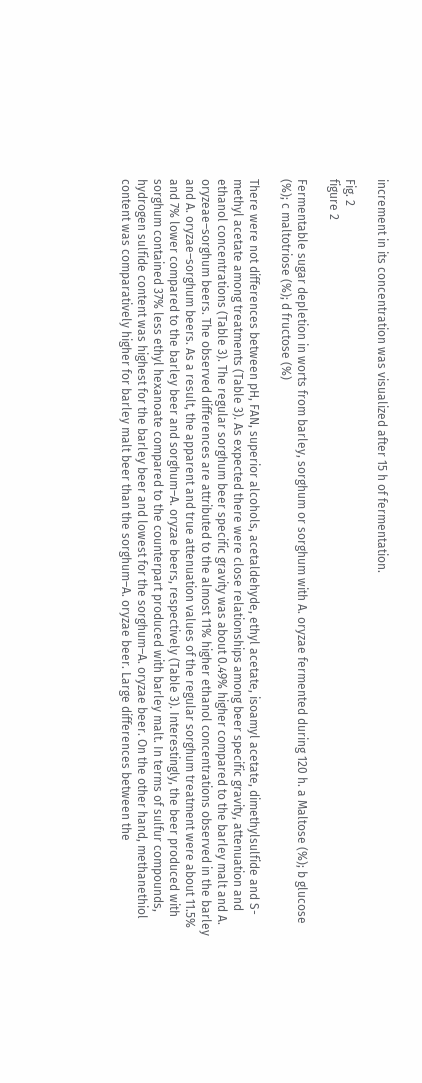increment in its concentration was visualized after 15 h of fermentation.

Fig. 2
figure 2

Fermentable sugar depletion in worts from barley, sorghum or sorghum with A. oryzae fermented during 120 h. a Maltose (%); b glucose (%); c maltotriose (%); d fructose (%)

There were not differences between pH, FAN, superior alcohols, acetaldehyde, ethyl acetate, isoamyl acetate, dimethylsulfide and S-methyl acetate among treatments (Table 3). As expected there were close relationships among beer specific gravity, attenuation and ethanol concentrations (Table 3). The regular sorghum beer specific gravity was about 0.49% higher compared to the barley malt and A. oryzeae–sorghum beers. The observed differences are attributed to the almost 11% higher ethanol concentrations observed in the barley and A. oryzae–sorghum beers. As a result, the apparent and true attenuation values of the regular sorghum treatment were about 11.5% and 7% lower compared to the barley beer and sorghum–A. oryzae beers, respectively (Table 3). Interestingly, the beer produced with sorghum contained 37% less ethyl hexanoate compared to the counterpart produced with barley malt. In terms of sulfur compounds, hydrogen sulfide content was highest for the barley beer and lowest for the sorghum–A. oryzae beer. On the other hand, methanethiol content was comparatively higher for barley malt beer than the sorghum–A. oryzae beer. Large differences between the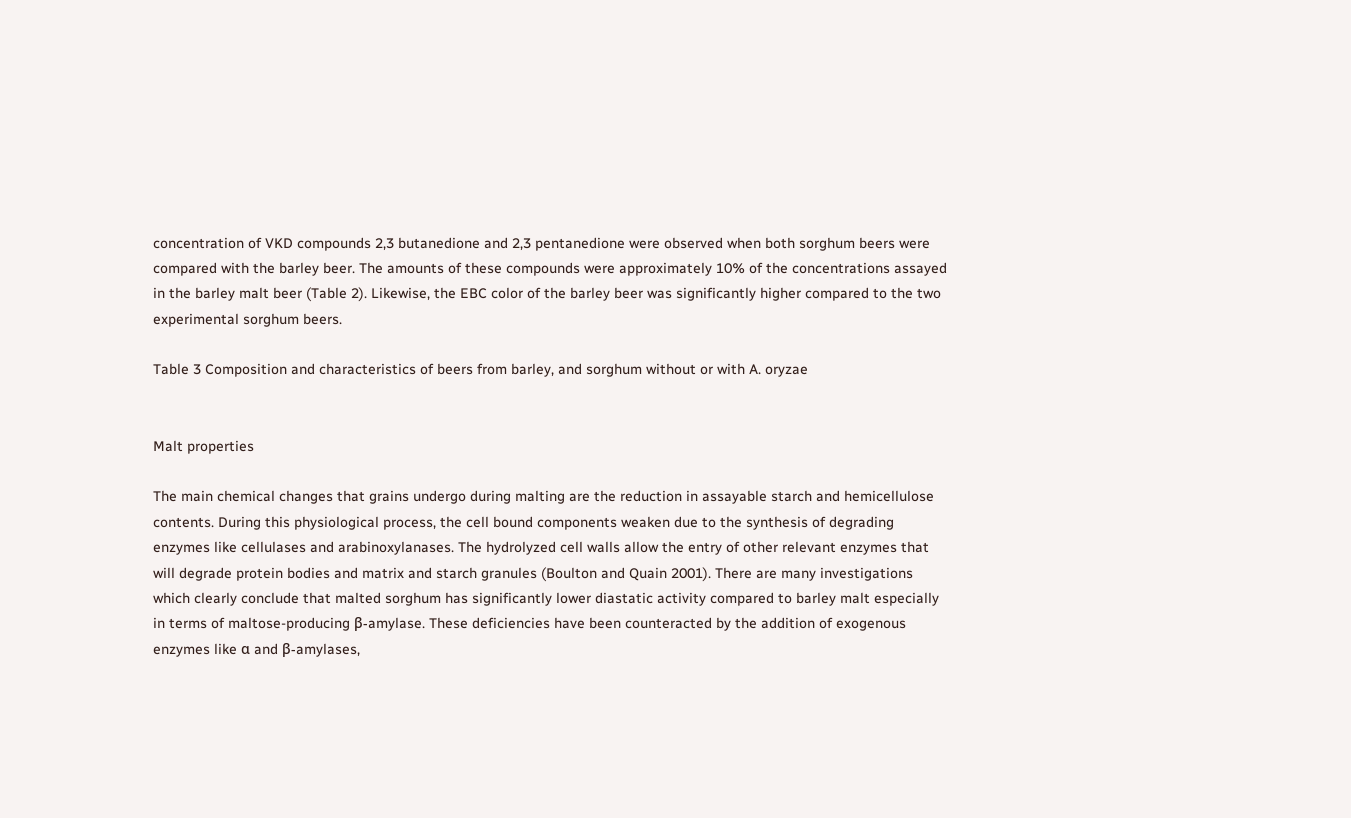concentration of VKD compounds 2,3 butanedione and 2,3 pentanedione were observed when both sorghum beers were compared with the barley beer. The amounts of these compounds were approximately 10% of the concentrations assayed in the barley malt beer (Table 2). Likewise, the EBC color of the barley beer was significantly higher compared to the two experimental sorghum beers.

Table 3 Composition and characteristics of beers from barley, and sorghum without or with A. oryzae


Malt properties

The main chemical changes that grains undergo during malting are the reduction in assayable starch and hemicellulose contents. During this physiological process, the cell bound components weaken due to the synthesis of degrading enzymes like cellulases and arabinoxylanases. The hydrolyzed cell walls allow the entry of other relevant enzymes that will degrade protein bodies and matrix and starch granules (Boulton and Quain 2001). There are many investigations which clearly conclude that malted sorghum has significantly lower diastatic activity compared to barley malt especially in terms of maltose-producing β-amylase. These deficiencies have been counteracted by the addition of exogenous enzymes like α and β-amylases,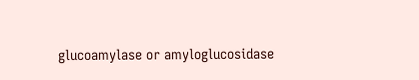glucoamylase or amyloglucosidase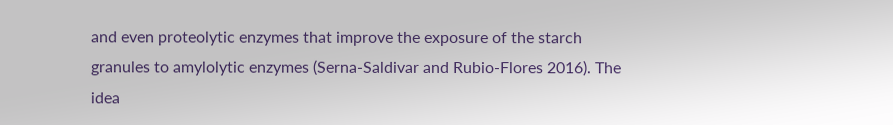and even proteolytic enzymes that improve the exposure of the starch granules to amylolytic enzymes (Serna-Saldivar and Rubio-Flores 2016). The idea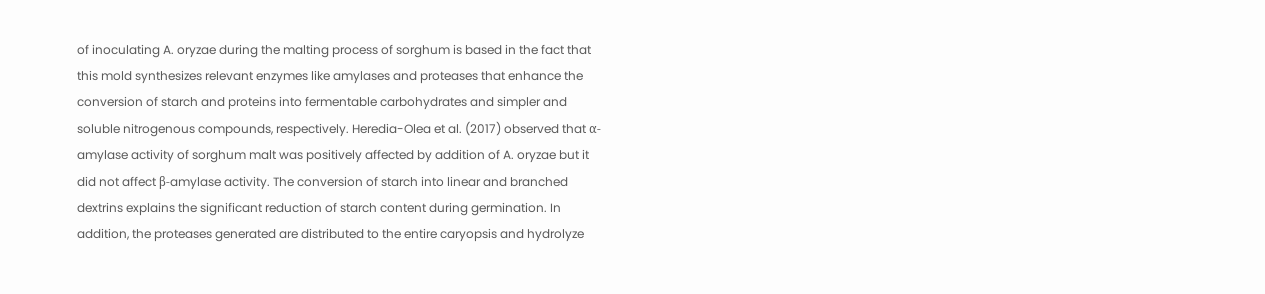of inoculating A. oryzae during the malting process of sorghum is based in the fact that this mold synthesizes relevant enzymes like amylases and proteases that enhance the conversion of starch and proteins into fermentable carbohydrates and simpler and soluble nitrogenous compounds, respectively. Heredia-Olea et al. (2017) observed that α-amylase activity of sorghum malt was positively affected by addition of A. oryzae but it did not affect β-amylase activity. The conversion of starch into linear and branched dextrins explains the significant reduction of starch content during germination. In addition, the proteases generated are distributed to the entire caryopsis and hydrolyze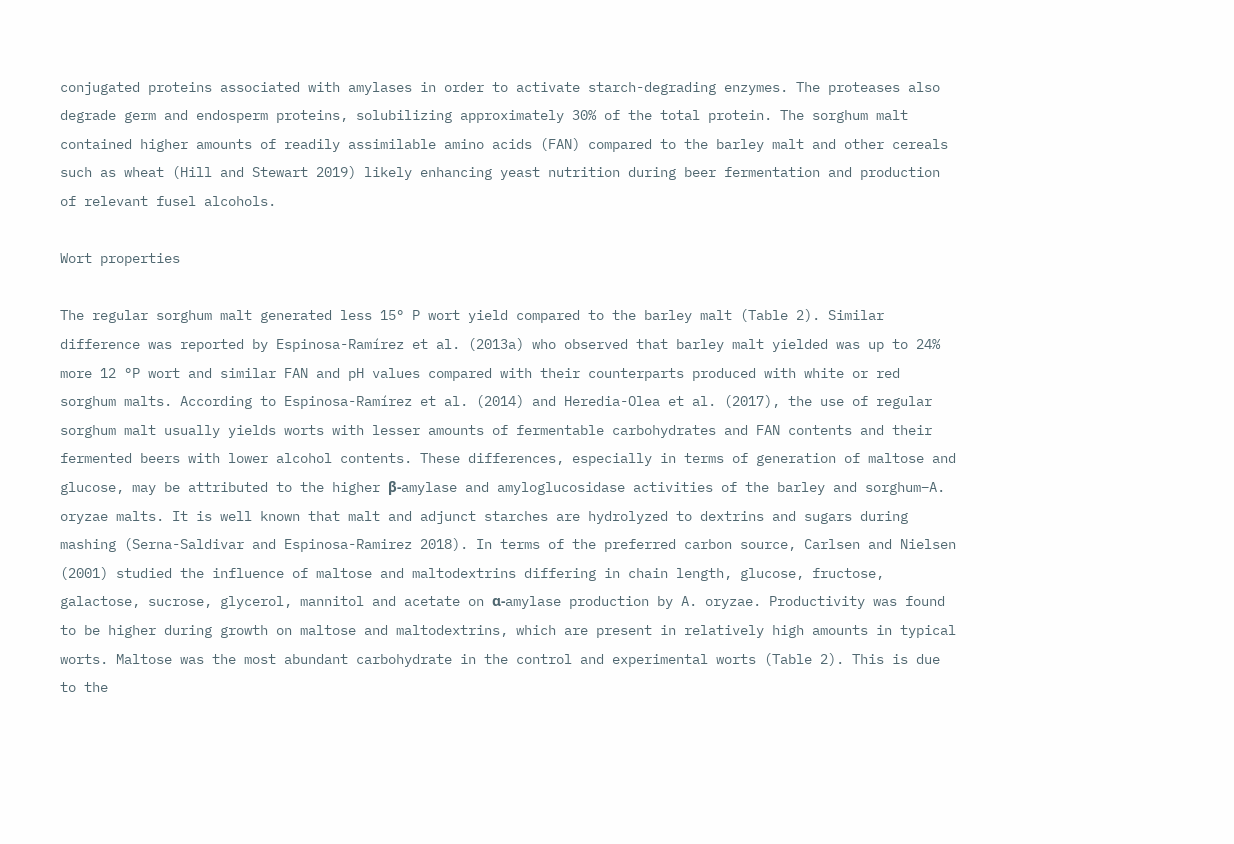conjugated proteins associated with amylases in order to activate starch-degrading enzymes. The proteases also degrade germ and endosperm proteins, solubilizing approximately 30% of the total protein. The sorghum malt contained higher amounts of readily assimilable amino acids (FAN) compared to the barley malt and other cereals such as wheat (Hill and Stewart 2019) likely enhancing yeast nutrition during beer fermentation and production of relevant fusel alcohols.

Wort properties

The regular sorghum malt generated less 15° P wort yield compared to the barley malt (Table 2). Similar difference was reported by Espinosa-Ramírez et al. (2013a) who observed that barley malt yielded was up to 24% more 12 °P wort and similar FAN and pH values compared with their counterparts produced with white or red sorghum malts. According to Espinosa-Ramírez et al. (2014) and Heredia-Olea et al. (2017), the use of regular sorghum malt usually yields worts with lesser amounts of fermentable carbohydrates and FAN contents and their fermented beers with lower alcohol contents. These differences, especially in terms of generation of maltose and glucose, may be attributed to the higher β-amylase and amyloglucosidase activities of the barley and sorghum–A. oryzae malts. It is well known that malt and adjunct starches are hydrolyzed to dextrins and sugars during mashing (Serna-Saldivar and Espinosa-Ramirez 2018). In terms of the preferred carbon source, Carlsen and Nielsen (2001) studied the influence of maltose and maltodextrins differing in chain length, glucose, fructose, galactose, sucrose, glycerol, mannitol and acetate on α-amylase production by A. oryzae. Productivity was found to be higher during growth on maltose and maltodextrins, which are present in relatively high amounts in typical worts. Maltose was the most abundant carbohydrate in the control and experimental worts (Table 2). This is due to the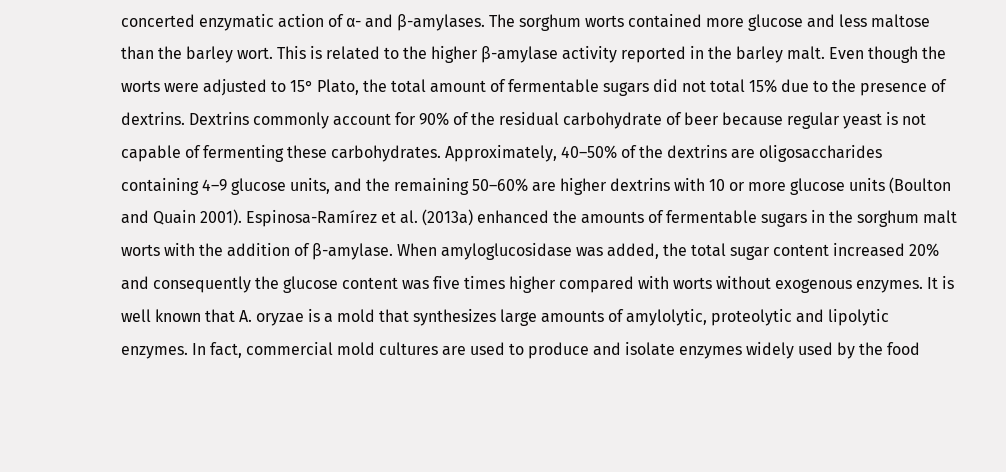concerted enzymatic action of α- and β-amylases. The sorghum worts contained more glucose and less maltose than the barley wort. This is related to the higher β-amylase activity reported in the barley malt. Even though the worts were adjusted to 15° Plato, the total amount of fermentable sugars did not total 15% due to the presence of dextrins. Dextrins commonly account for 90% of the residual carbohydrate of beer because regular yeast is not capable of fermenting these carbohydrates. Approximately, 40–50% of the dextrins are oligosaccharides containing 4–9 glucose units, and the remaining 50–60% are higher dextrins with 10 or more glucose units (Boulton and Quain 2001). Espinosa-Ramírez et al. (2013a) enhanced the amounts of fermentable sugars in the sorghum malt worts with the addition of β-amylase. When amyloglucosidase was added, the total sugar content increased 20% and consequently the glucose content was five times higher compared with worts without exogenous enzymes. It is well known that A. oryzae is a mold that synthesizes large amounts of amylolytic, proteolytic and lipolytic enzymes. In fact, commercial mold cultures are used to produce and isolate enzymes widely used by the food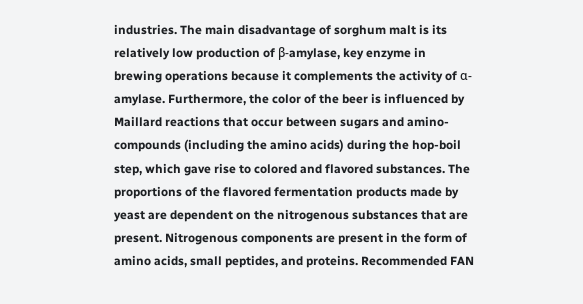industries. The main disadvantage of sorghum malt is its relatively low production of β-amylase, key enzyme in brewing operations because it complements the activity of α-amylase. Furthermore, the color of the beer is influenced by Maillard reactions that occur between sugars and amino-compounds (including the amino acids) during the hop-boil step, which gave rise to colored and flavored substances. The proportions of the flavored fermentation products made by yeast are dependent on the nitrogenous substances that are present. Nitrogenous components are present in the form of amino acids, small peptides, and proteins. Recommended FAN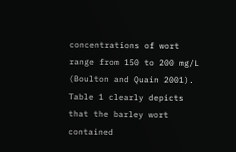concentrations of wort range from 150 to 200 mg/L (Boulton and Quain 2001). Table 1 clearly depicts that the barley wort contained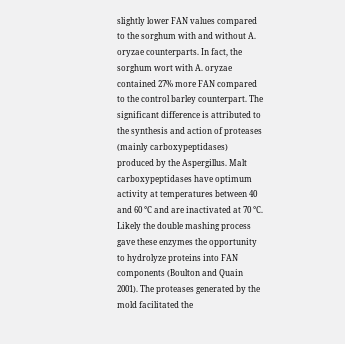slightly lower FAN values compared to the sorghum with and without A. oryzae counterparts. In fact, the sorghum wort with A. oryzae contained 27% more FAN compared to the control barley counterpart. The significant difference is attributed to the synthesis and action of proteases (mainly carboxypeptidases) produced by the Aspergillus. Malt carboxypeptidases have optimum activity at temperatures between 40 and 60 °C and are inactivated at 70 °C. Likely the double mashing process gave these enzymes the opportunity to hydrolyze proteins into FAN components (Boulton and Quain 2001). The proteases generated by the mold facilitated the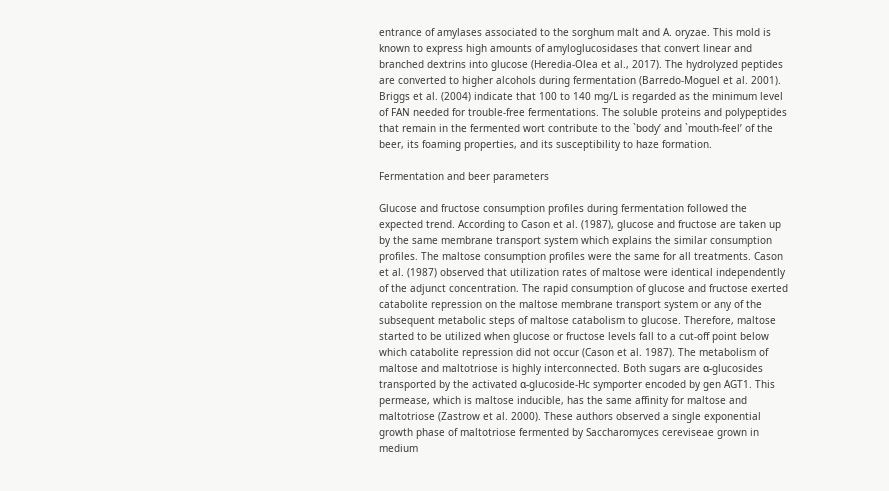entrance of amylases associated to the sorghum malt and A. oryzae. This mold is known to express high amounts of amyloglucosidases that convert linear and branched dextrins into glucose (Heredia-Olea et al., 2017). The hydrolyzed peptides are converted to higher alcohols during fermentation (Barredo-Moguel et al. 2001). Briggs et al. (2004) indicate that 100 to 140 mg/L is regarded as the minimum level of FAN needed for trouble-free fermentations. The soluble proteins and polypeptides that remain in the fermented wort contribute to the `body’ and `mouth-feel’ of the beer, its foaming properties, and its susceptibility to haze formation.

Fermentation and beer parameters

Glucose and fructose consumption profiles during fermentation followed the expected trend. According to Cason et al. (1987), glucose and fructose are taken up by the same membrane transport system which explains the similar consumption profiles. The maltose consumption profiles were the same for all treatments. Cason et al. (1987) observed that utilization rates of maltose were identical independently of the adjunct concentration. The rapid consumption of glucose and fructose exerted catabolite repression on the maltose membrane transport system or any of the subsequent metabolic steps of maltose catabolism to glucose. Therefore, maltose started to be utilized when glucose or fructose levels fall to a cut-off point below which catabolite repression did not occur (Cason et al. 1987). The metabolism of maltose and maltotriose is highly interconnected. Both sugars are α-glucosides transported by the activated α-glucoside-Hc symporter encoded by gen AGT1. This permease, which is maltose inducible, has the same affinity for maltose and maltotriose (Zastrow et al. 2000). These authors observed a single exponential growth phase of maltotriose fermented by Saccharomyces cereviseae grown in medium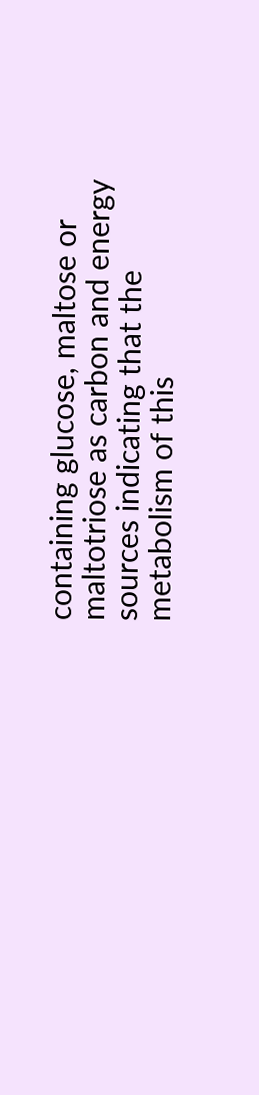containing glucose, maltose or maltotriose as carbon and energy sources indicating that the metabolism of this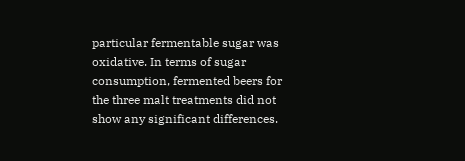particular fermentable sugar was oxidative. In terms of sugar consumption, fermented beers for the three malt treatments did not show any significant differences.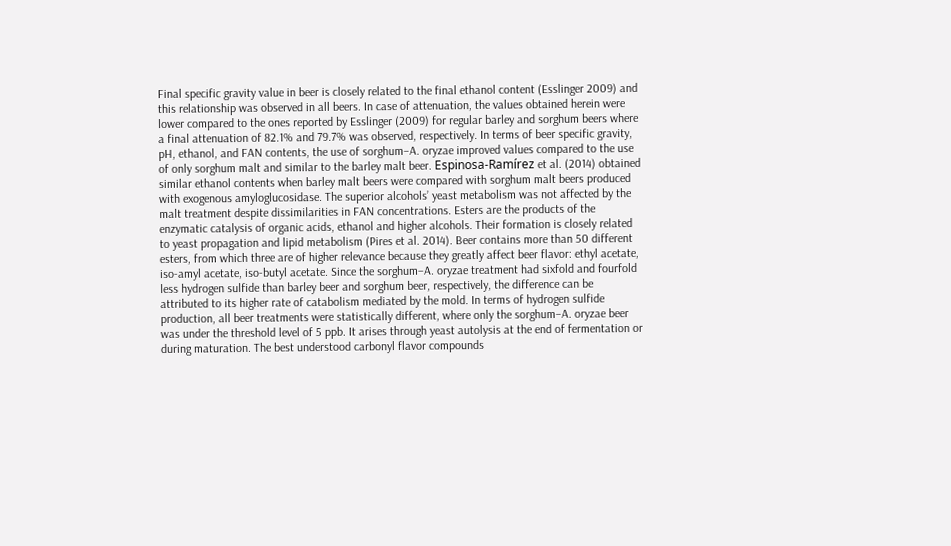Final specific gravity value in beer is closely related to the final ethanol content (Esslinger 2009) and this relationship was observed in all beers. In case of attenuation, the values obtained herein were lower compared to the ones reported by Esslinger (2009) for regular barley and sorghum beers where a final attenuation of 82.1% and 79.7% was observed, respectively. In terms of beer specific gravity, pH, ethanol, and FAN contents, the use of sorghum–A. oryzae improved values compared to the use of only sorghum malt and similar to the barley malt beer. Espinosa-Ramírez et al. (2014) obtained similar ethanol contents when barley malt beers were compared with sorghum malt beers produced with exogenous amyloglucosidase. The superior alcohols’ yeast metabolism was not affected by the malt treatment despite dissimilarities in FAN concentrations. Esters are the products of the enzymatic catalysis of organic acids, ethanol and higher alcohols. Their formation is closely related to yeast propagation and lipid metabolism (Pires et al. 2014). Beer contains more than 50 different esters, from which three are of higher relevance because they greatly affect beer flavor: ethyl acetate, iso-amyl acetate, iso-butyl acetate. Since the sorghum–A. oryzae treatment had sixfold and fourfold less hydrogen sulfide than barley beer and sorghum beer, respectively, the difference can be attributed to its higher rate of catabolism mediated by the mold. In terms of hydrogen sulfide production, all beer treatments were statistically different, where only the sorghum–A. oryzae beer was under the threshold level of 5 ppb. It arises through yeast autolysis at the end of fermentation or during maturation. The best understood carbonyl flavor compounds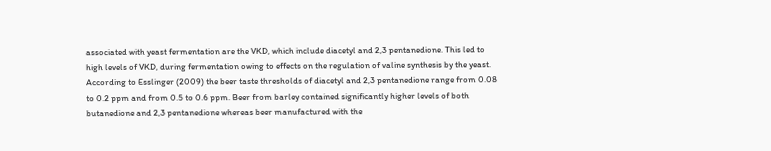associated with yeast fermentation are the VKD, which include diacetyl and 2,3 pentanedione. This led to high levels of VKD, during fermentation owing to effects on the regulation of valine synthesis by the yeast. According to Esslinger (2009) the beer taste thresholds of diacetyl and 2,3 pentanedione range from 0.08 to 0.2 ppm and from 0.5 to 0.6 ppm. Beer from barley contained significantly higher levels of both butanedione and 2,3 pentanedione whereas beer manufactured with the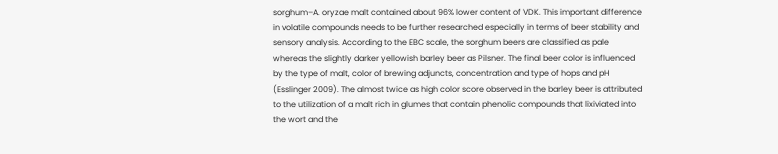sorghum–A. oryzae malt contained about 96% lower content of VDK. This important difference in volatile compounds needs to be further researched especially in terms of beer stability and sensory analysis. According to the EBC scale, the sorghum beers are classified as pale whereas the slightly darker yellowish barley beer as Pilsner. The final beer color is influenced by the type of malt, color of brewing adjuncts, concentration and type of hops and pH (Esslinger 2009). The almost twice as high color score observed in the barley beer is attributed to the utilization of a malt rich in glumes that contain phenolic compounds that lixiviated into the wort and the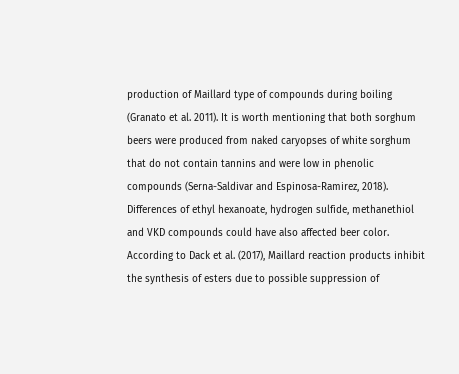production of Maillard type of compounds during boiling (Granato et al. 2011). It is worth mentioning that both sorghum beers were produced from naked caryopses of white sorghum that do not contain tannins and were low in phenolic compounds (Serna-Saldivar and Espinosa-Ramirez, 2018). Differences of ethyl hexanoate, hydrogen sulfide, methanethiol and VKD compounds could have also affected beer color. According to Dack et al. (2017), Maillard reaction products inhibit the synthesis of esters due to possible suppression of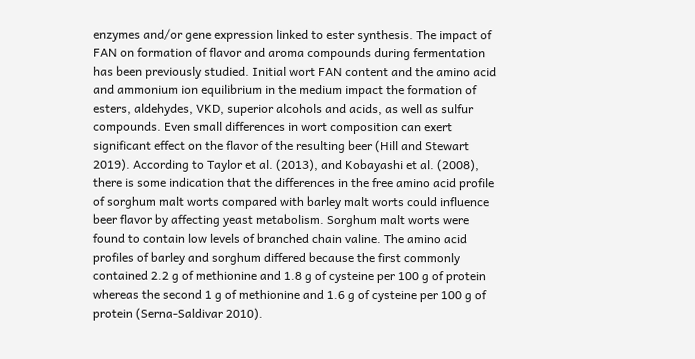enzymes and/or gene expression linked to ester synthesis. The impact of FAN on formation of flavor and aroma compounds during fermentation has been previously studied. Initial wort FAN content and the amino acid and ammonium ion equilibrium in the medium impact the formation of esters, aldehydes, VKD, superior alcohols and acids, as well as sulfur compounds. Even small differences in wort composition can exert significant effect on the flavor of the resulting beer (Hill and Stewart 2019). According to Taylor et al. (2013), and Kobayashi et al. (2008), there is some indication that the differences in the free amino acid profile of sorghum malt worts compared with barley malt worts could influence beer flavor by affecting yeast metabolism. Sorghum malt worts were found to contain low levels of branched chain valine. The amino acid profiles of barley and sorghum differed because the first commonly contained 2.2 g of methionine and 1.8 g of cysteine per 100 g of protein whereas the second 1 g of methionine and 1.6 g of cysteine per 100 g of protein (Serna-Saldivar 2010).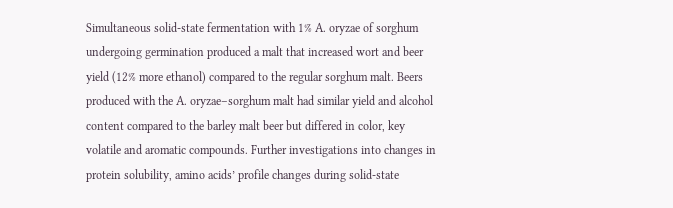Simultaneous solid-state fermentation with 1% A. oryzae of sorghum undergoing germination produced a malt that increased wort and beer yield (12% more ethanol) compared to the regular sorghum malt. Beers produced with the A. oryzae–sorghum malt had similar yield and alcohol content compared to the barley malt beer but differed in color, key volatile and aromatic compounds. Further investigations into changes in protein solubility, amino acids’ profile changes during solid-state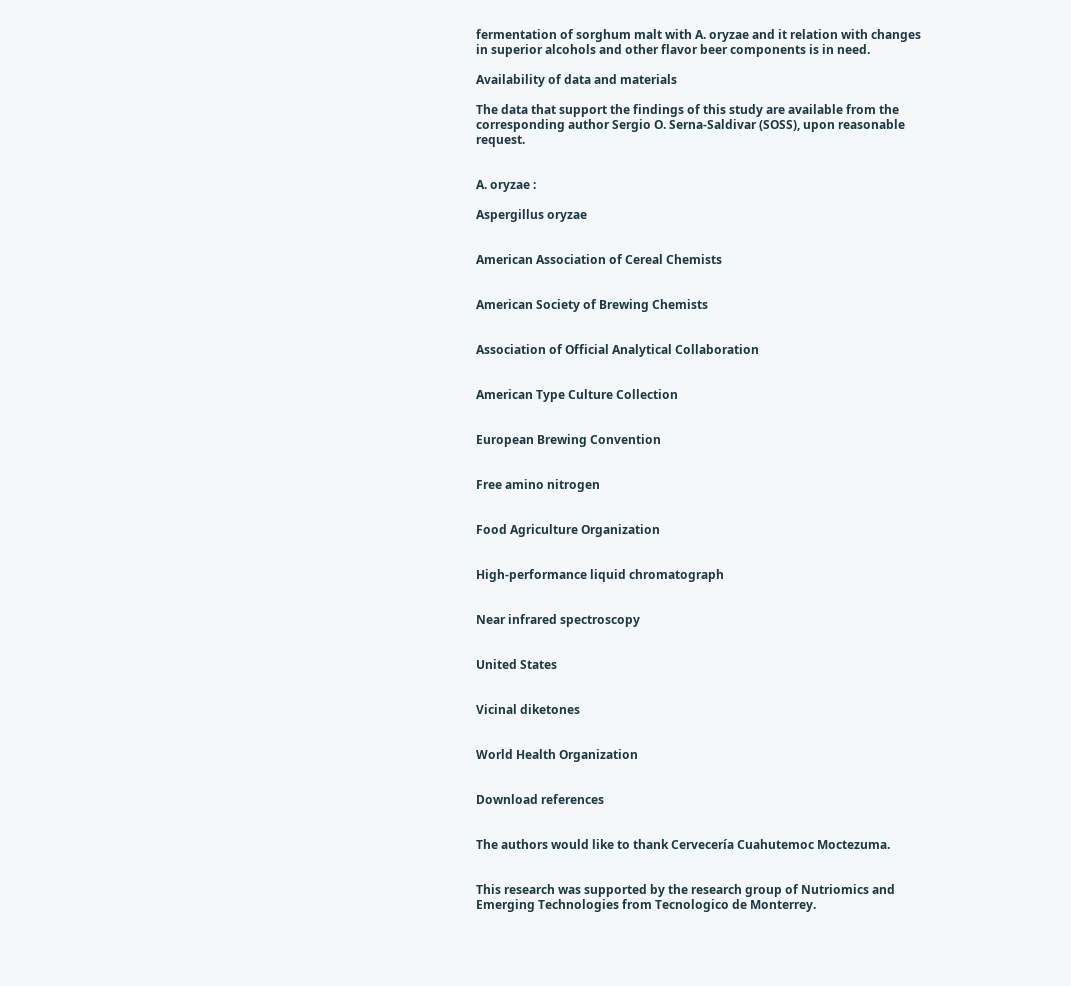fermentation of sorghum malt with A. oryzae and it relation with changes in superior alcohols and other flavor beer components is in need.

Availability of data and materials

The data that support the findings of this study are available from the corresponding author Sergio O. Serna-Saldivar (SOSS), upon reasonable request.


A. oryzae :

Aspergillus oryzae


American Association of Cereal Chemists


American Society of Brewing Chemists


Association of Official Analytical Collaboration


American Type Culture Collection


European Brewing Convention


Free amino nitrogen


Food Agriculture Organization


High-performance liquid chromatograph


Near infrared spectroscopy


United States


Vicinal diketones


World Health Organization


Download references


The authors would like to thank Cervecería Cuahutemoc Moctezuma.


This research was supported by the research group of Nutriomics and Emerging Technologies from Tecnologico de Monterrey.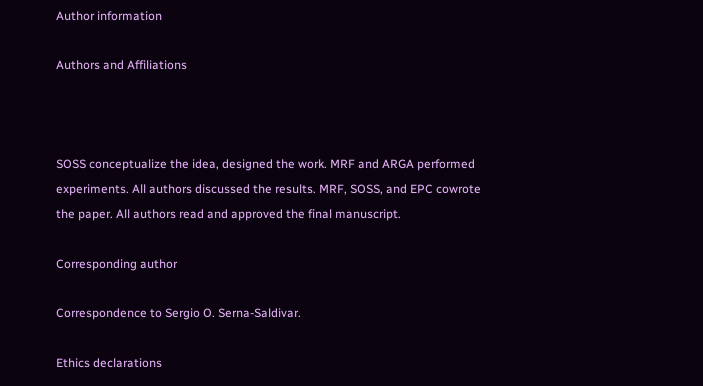Author information

Authors and Affiliations



SOSS conceptualize the idea, designed the work. MRF and ARGA performed experiments. All authors discussed the results. MRF, SOSS, and EPC cowrote the paper. All authors read and approved the final manuscript.

Corresponding author

Correspondence to Sergio O. Serna-Saldivar.

Ethics declarations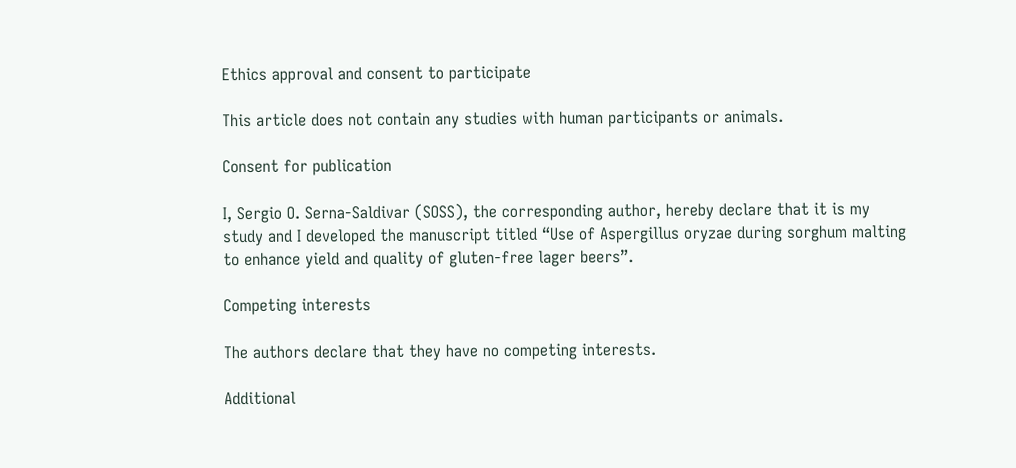Ethics approval and consent to participate

This article does not contain any studies with human participants or animals.

Consent for publication

I, Sergio O. Serna-Saldivar (SOSS), the corresponding author, hereby declare that it is my study and I developed the manuscript titled “Use of Aspergillus oryzae during sorghum malting to enhance yield and quality of gluten-free lager beers”.

Competing interests

The authors declare that they have no competing interests.

Additional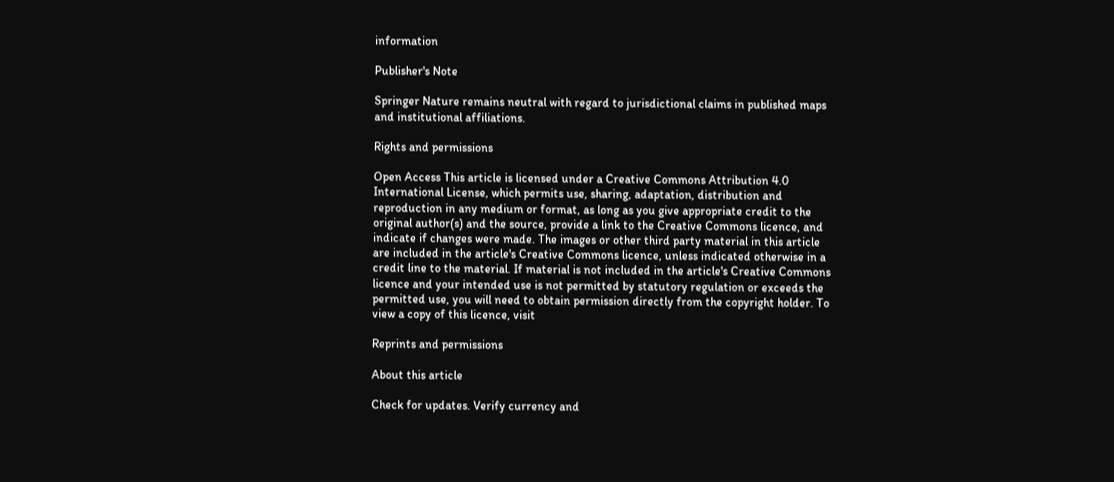information

Publisher's Note

Springer Nature remains neutral with regard to jurisdictional claims in published maps and institutional affiliations.

Rights and permissions

Open Access This article is licensed under a Creative Commons Attribution 4.0 International License, which permits use, sharing, adaptation, distribution and reproduction in any medium or format, as long as you give appropriate credit to the original author(s) and the source, provide a link to the Creative Commons licence, and indicate if changes were made. The images or other third party material in this article are included in the article's Creative Commons licence, unless indicated otherwise in a credit line to the material. If material is not included in the article's Creative Commons licence and your intended use is not permitted by statutory regulation or exceeds the permitted use, you will need to obtain permission directly from the copyright holder. To view a copy of this licence, visit

Reprints and permissions

About this article

Check for updates. Verify currency and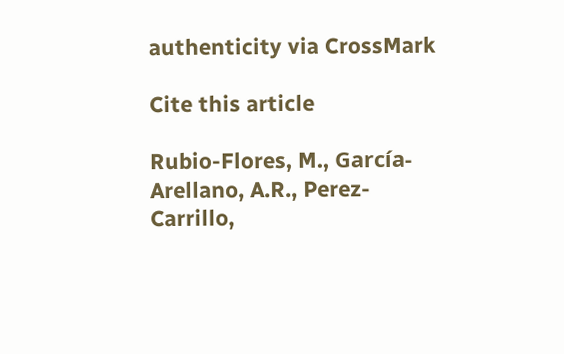authenticity via CrossMark

Cite this article

Rubio-Flores, M., García-Arellano, A.R., Perez-Carrillo,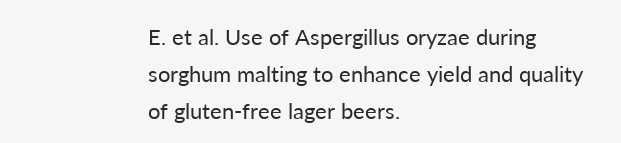E. et al. Use of Aspergillus oryzae during sorghum malting to enhance yield and quality of gluten-free lager beers.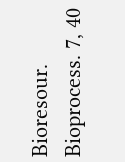Bioresour. Bioprocess. 7, 40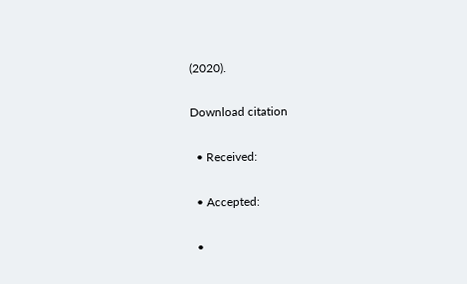(2020).

Download citation

  • Received:

  • Accepted:

  •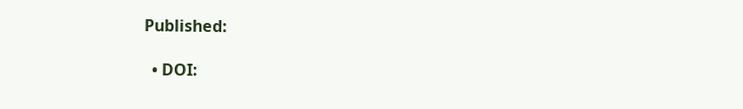Published:

  • DOI: